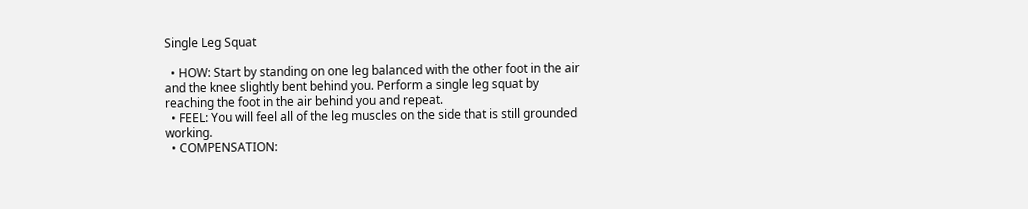Single Leg Squat

  • HOW: Start by standing on one leg balanced with the other foot in the air and the knee slightly bent behind you. Perform a single leg squat by reaching the foot in the air behind you and repeat.
  • FEEL: You will feel all of the leg muscles on the side that is still grounded working.
  • COMPENSATION: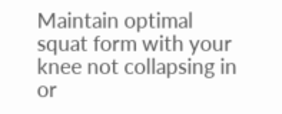Maintain optimal squat form with your knee not collapsing in or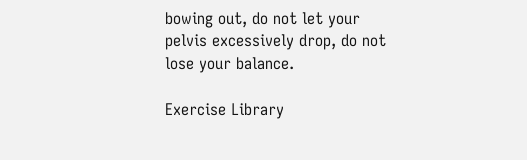bowing out, do not let your pelvis excessively drop, do not lose your balance.

Exercise Library